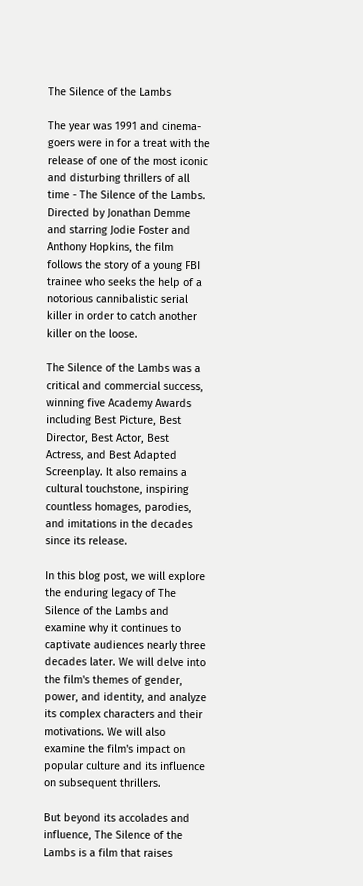The Silence of the Lambs

The year was 1991 and cinema-goers were in for a treat with the release of one of the most iconic and disturbing thrillers of all time - The Silence of the Lambs. Directed by Jonathan Demme and starring Jodie Foster and Anthony Hopkins, the film follows the story of a young FBI trainee who seeks the help of a notorious cannibalistic serial killer in order to catch another killer on the loose.

The Silence of the Lambs was a critical and commercial success, winning five Academy Awards including Best Picture, Best Director, Best Actor, Best Actress, and Best Adapted Screenplay. It also remains a cultural touchstone, inspiring countless homages, parodies, and imitations in the decades since its release.

In this blog post, we will explore the enduring legacy of The Silence of the Lambs and examine why it continues to captivate audiences nearly three decades later. We will delve into the film's themes of gender, power, and identity, and analyze its complex characters and their motivations. We will also examine the film's impact on popular culture and its influence on subsequent thrillers.

But beyond its accolades and influence, The Silence of the Lambs is a film that raises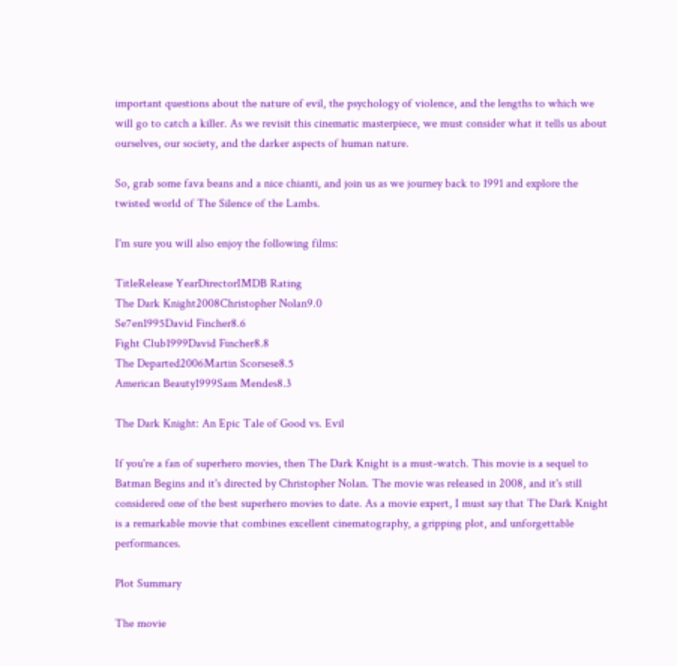important questions about the nature of evil, the psychology of violence, and the lengths to which we will go to catch a killer. As we revisit this cinematic masterpiece, we must consider what it tells us about ourselves, our society, and the darker aspects of human nature.

So, grab some fava beans and a nice chianti, and join us as we journey back to 1991 and explore the twisted world of The Silence of the Lambs.

I'm sure you will also enjoy the following films:

TitleRelease YearDirectorIMDB Rating
The Dark Knight2008Christopher Nolan9.0
Se7en1995David Fincher8.6
Fight Club1999David Fincher8.8
The Departed2006Martin Scorsese8.5
American Beauty1999Sam Mendes8.3

The Dark Knight: An Epic Tale of Good vs. Evil

If you're a fan of superhero movies, then The Dark Knight is a must-watch. This movie is a sequel to Batman Begins and it's directed by Christopher Nolan. The movie was released in 2008, and it's still considered one of the best superhero movies to date. As a movie expert, I must say that The Dark Knight is a remarkable movie that combines excellent cinematography, a gripping plot, and unforgettable performances.

Plot Summary

The movie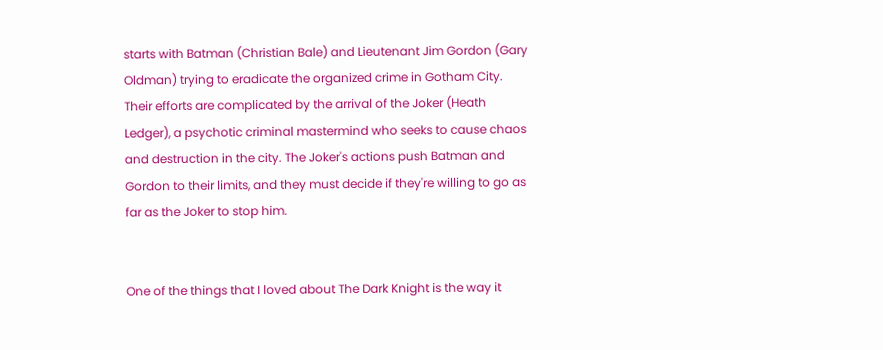starts with Batman (Christian Bale) and Lieutenant Jim Gordon (Gary Oldman) trying to eradicate the organized crime in Gotham City. Their efforts are complicated by the arrival of the Joker (Heath Ledger), a psychotic criminal mastermind who seeks to cause chaos and destruction in the city. The Joker's actions push Batman and Gordon to their limits, and they must decide if they're willing to go as far as the Joker to stop him.


One of the things that I loved about The Dark Knight is the way it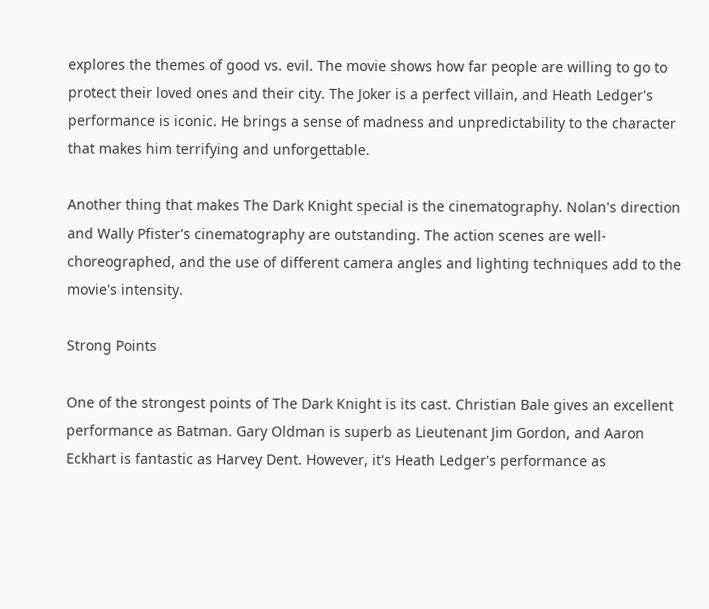explores the themes of good vs. evil. The movie shows how far people are willing to go to protect their loved ones and their city. The Joker is a perfect villain, and Heath Ledger's performance is iconic. He brings a sense of madness and unpredictability to the character that makes him terrifying and unforgettable.

Another thing that makes The Dark Knight special is the cinematography. Nolan's direction and Wally Pfister's cinematography are outstanding. The action scenes are well-choreographed, and the use of different camera angles and lighting techniques add to the movie's intensity.

Strong Points

One of the strongest points of The Dark Knight is its cast. Christian Bale gives an excellent performance as Batman. Gary Oldman is superb as Lieutenant Jim Gordon, and Aaron Eckhart is fantastic as Harvey Dent. However, it's Heath Ledger's performance as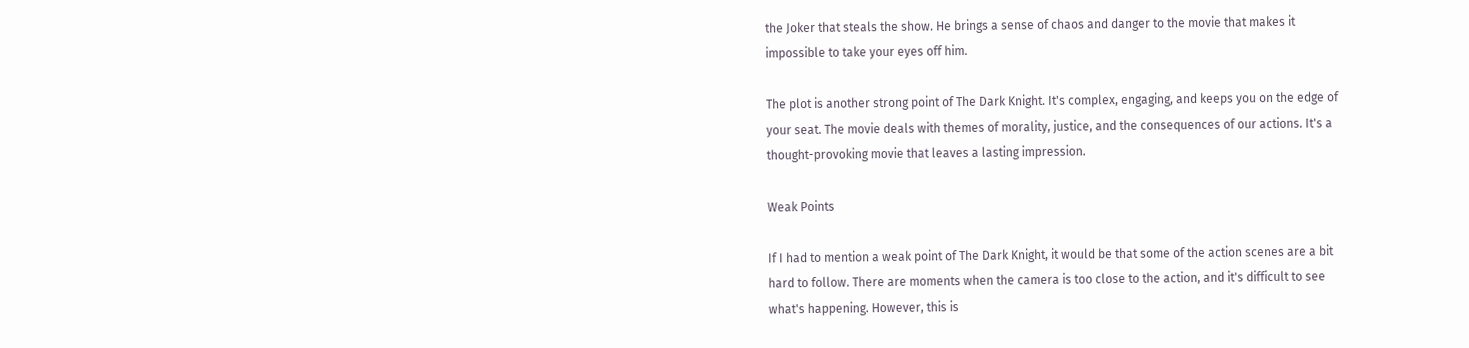the Joker that steals the show. He brings a sense of chaos and danger to the movie that makes it impossible to take your eyes off him.

The plot is another strong point of The Dark Knight. It's complex, engaging, and keeps you on the edge of your seat. The movie deals with themes of morality, justice, and the consequences of our actions. It's a thought-provoking movie that leaves a lasting impression.

Weak Points

If I had to mention a weak point of The Dark Knight, it would be that some of the action scenes are a bit hard to follow. There are moments when the camera is too close to the action, and it's difficult to see what's happening. However, this is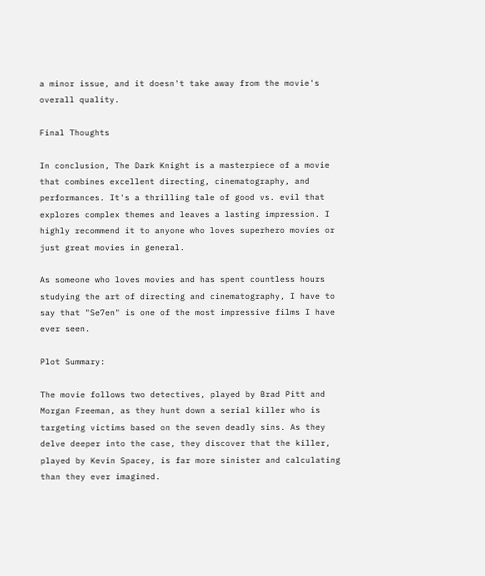a minor issue, and it doesn't take away from the movie's overall quality.

Final Thoughts

In conclusion, The Dark Knight is a masterpiece of a movie that combines excellent directing, cinematography, and performances. It's a thrilling tale of good vs. evil that explores complex themes and leaves a lasting impression. I highly recommend it to anyone who loves superhero movies or just great movies in general.

As someone who loves movies and has spent countless hours studying the art of directing and cinematography, I have to say that "Se7en" is one of the most impressive films I have ever seen.

Plot Summary:

The movie follows two detectives, played by Brad Pitt and Morgan Freeman, as they hunt down a serial killer who is targeting victims based on the seven deadly sins. As they delve deeper into the case, they discover that the killer, played by Kevin Spacey, is far more sinister and calculating than they ever imagined.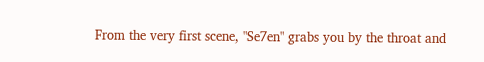From the very first scene, "Se7en" grabs you by the throat and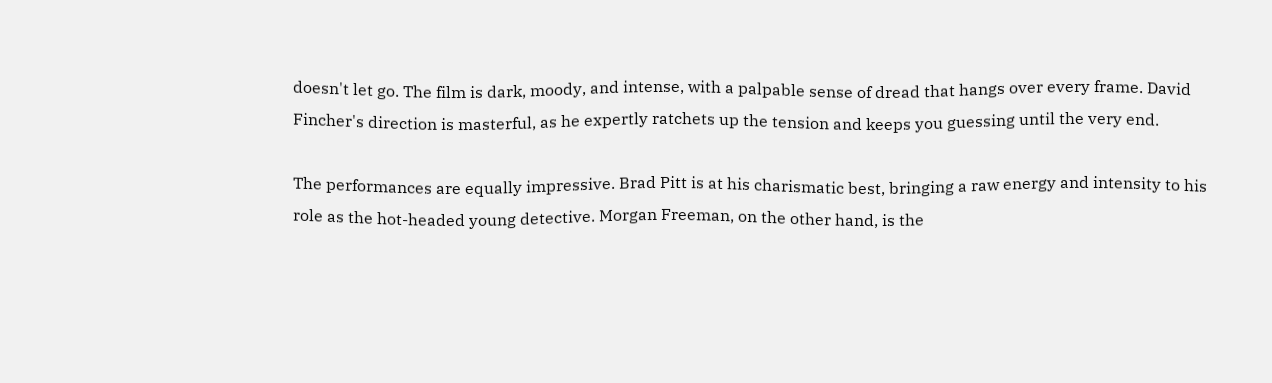doesn't let go. The film is dark, moody, and intense, with a palpable sense of dread that hangs over every frame. David Fincher's direction is masterful, as he expertly ratchets up the tension and keeps you guessing until the very end.

The performances are equally impressive. Brad Pitt is at his charismatic best, bringing a raw energy and intensity to his role as the hot-headed young detective. Morgan Freeman, on the other hand, is the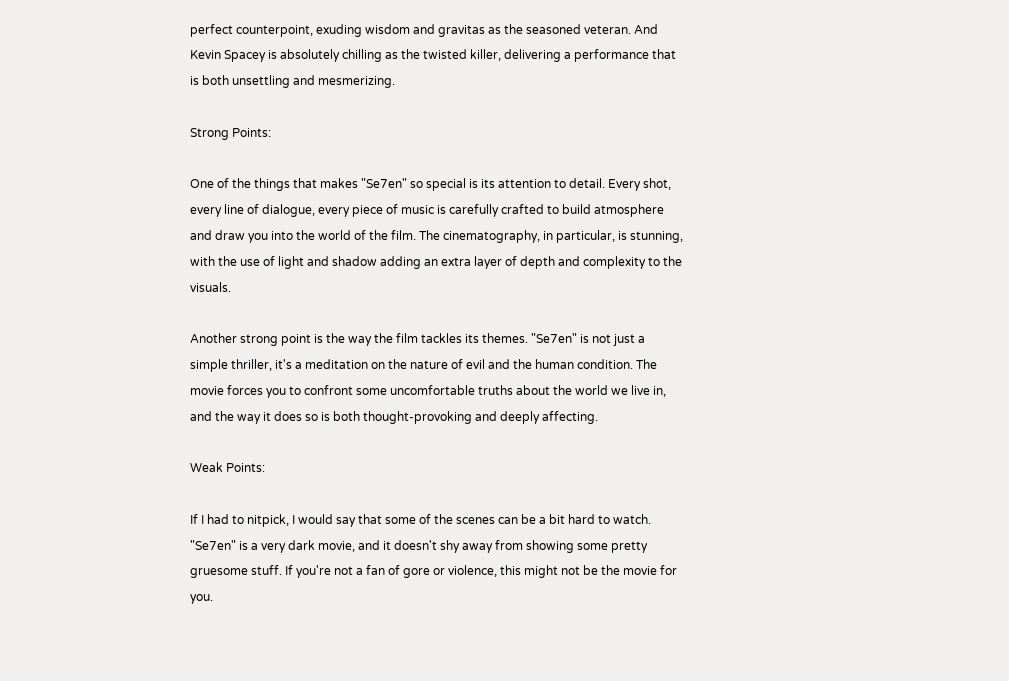perfect counterpoint, exuding wisdom and gravitas as the seasoned veteran. And Kevin Spacey is absolutely chilling as the twisted killer, delivering a performance that is both unsettling and mesmerizing.

Strong Points:

One of the things that makes "Se7en" so special is its attention to detail. Every shot, every line of dialogue, every piece of music is carefully crafted to build atmosphere and draw you into the world of the film. The cinematography, in particular, is stunning, with the use of light and shadow adding an extra layer of depth and complexity to the visuals.

Another strong point is the way the film tackles its themes. "Se7en" is not just a simple thriller, it's a meditation on the nature of evil and the human condition. The movie forces you to confront some uncomfortable truths about the world we live in, and the way it does so is both thought-provoking and deeply affecting.

Weak Points:

If I had to nitpick, I would say that some of the scenes can be a bit hard to watch. "Se7en" is a very dark movie, and it doesn't shy away from showing some pretty gruesome stuff. If you're not a fan of gore or violence, this might not be the movie for you.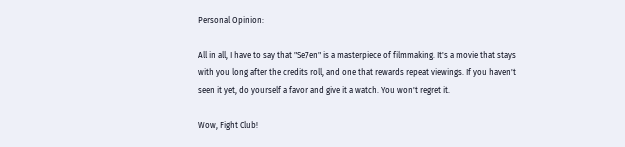Personal Opinion:

All in all, I have to say that "Se7en" is a masterpiece of filmmaking. It's a movie that stays with you long after the credits roll, and one that rewards repeat viewings. If you haven't seen it yet, do yourself a favor and give it a watch. You won't regret it.

Wow, Fight Club!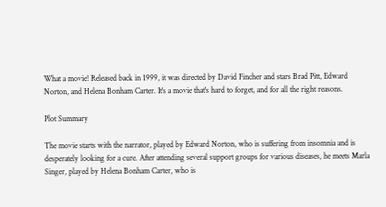What a movie! Released back in 1999, it was directed by David Fincher and stars Brad Pitt, Edward Norton, and Helena Bonham Carter. It's a movie that's hard to forget, and for all the right reasons.

Plot Summary

The movie starts with the narrator, played by Edward Norton, who is suffering from insomnia and is desperately looking for a cure. After attending several support groups for various diseases, he meets Marla Singer, played by Helena Bonham Carter, who is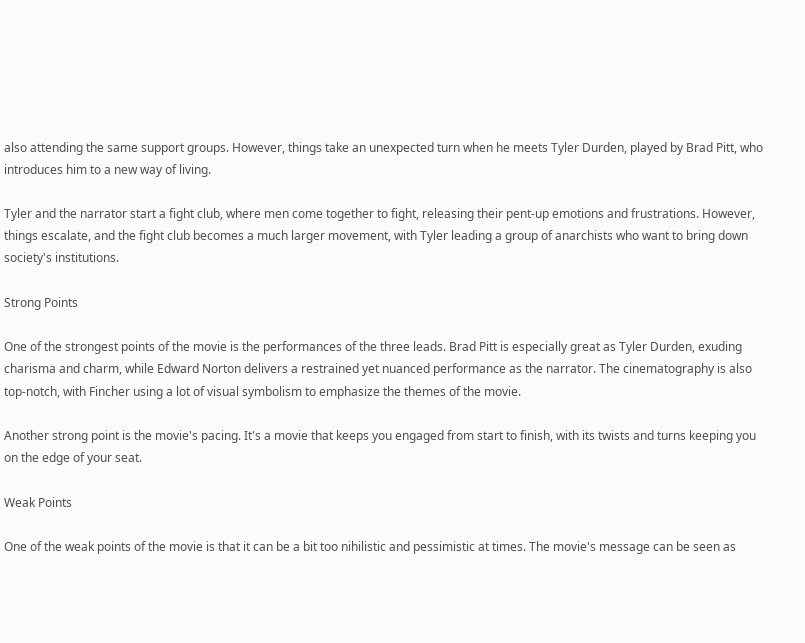also attending the same support groups. However, things take an unexpected turn when he meets Tyler Durden, played by Brad Pitt, who introduces him to a new way of living.

Tyler and the narrator start a fight club, where men come together to fight, releasing their pent-up emotions and frustrations. However, things escalate, and the fight club becomes a much larger movement, with Tyler leading a group of anarchists who want to bring down society's institutions.

Strong Points

One of the strongest points of the movie is the performances of the three leads. Brad Pitt is especially great as Tyler Durden, exuding charisma and charm, while Edward Norton delivers a restrained yet nuanced performance as the narrator. The cinematography is also top-notch, with Fincher using a lot of visual symbolism to emphasize the themes of the movie.

Another strong point is the movie's pacing. It's a movie that keeps you engaged from start to finish, with its twists and turns keeping you on the edge of your seat.

Weak Points

One of the weak points of the movie is that it can be a bit too nihilistic and pessimistic at times. The movie's message can be seen as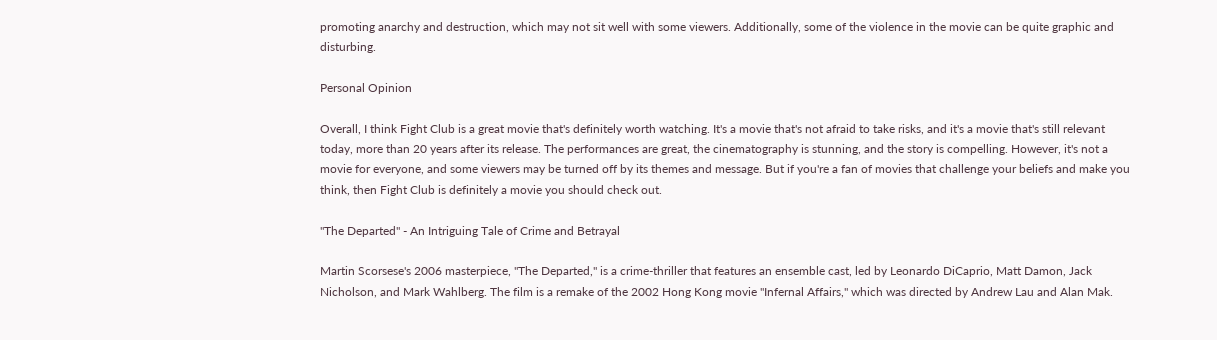promoting anarchy and destruction, which may not sit well with some viewers. Additionally, some of the violence in the movie can be quite graphic and disturbing.

Personal Opinion

Overall, I think Fight Club is a great movie that's definitely worth watching. It's a movie that's not afraid to take risks, and it's a movie that's still relevant today, more than 20 years after its release. The performances are great, the cinematography is stunning, and the story is compelling. However, it's not a movie for everyone, and some viewers may be turned off by its themes and message. But if you're a fan of movies that challenge your beliefs and make you think, then Fight Club is definitely a movie you should check out.

"The Departed" - An Intriguing Tale of Crime and Betrayal

Martin Scorsese's 2006 masterpiece, "The Departed," is a crime-thriller that features an ensemble cast, led by Leonardo DiCaprio, Matt Damon, Jack Nicholson, and Mark Wahlberg. The film is a remake of the 2002 Hong Kong movie "Infernal Affairs," which was directed by Andrew Lau and Alan Mak.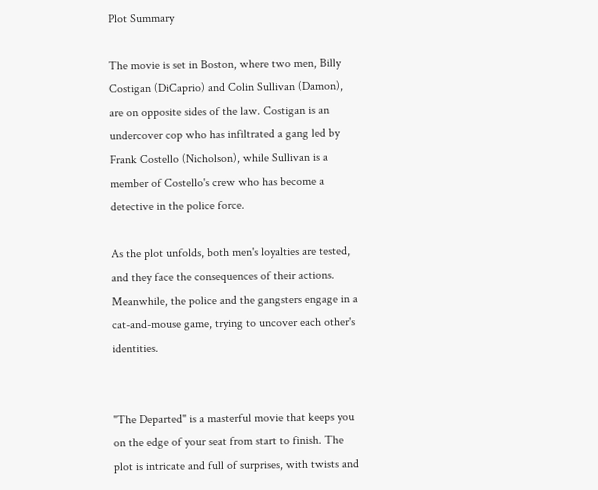Plot Summary

The movie is set in Boston, where two men, Billy Costigan (DiCaprio) and Colin Sullivan (Damon), are on opposite sides of the law. Costigan is an undercover cop who has infiltrated a gang led by Frank Costello (Nicholson), while Sullivan is a member of Costello's crew who has become a detective in the police force.

As the plot unfolds, both men's loyalties are tested, and they face the consequences of their actions. Meanwhile, the police and the gangsters engage in a cat-and-mouse game, trying to uncover each other's identities.


"The Departed" is a masterful movie that keeps you on the edge of your seat from start to finish. The plot is intricate and full of surprises, with twists and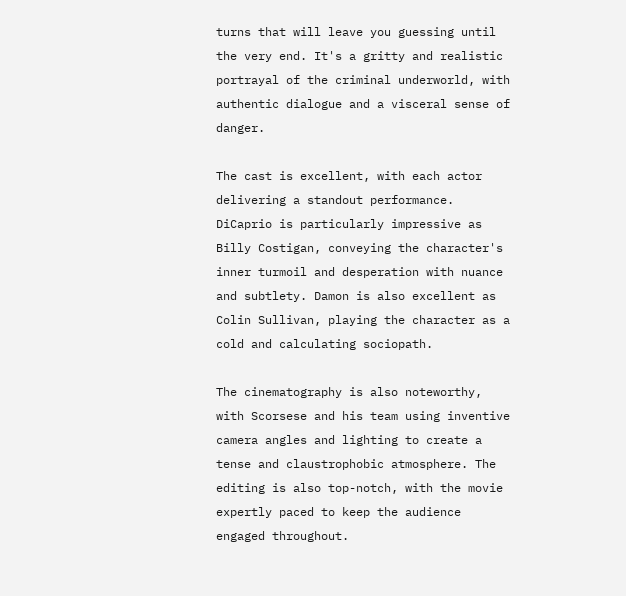turns that will leave you guessing until the very end. It's a gritty and realistic portrayal of the criminal underworld, with authentic dialogue and a visceral sense of danger.

The cast is excellent, with each actor delivering a standout performance. DiCaprio is particularly impressive as Billy Costigan, conveying the character's inner turmoil and desperation with nuance and subtlety. Damon is also excellent as Colin Sullivan, playing the character as a cold and calculating sociopath.

The cinematography is also noteworthy, with Scorsese and his team using inventive camera angles and lighting to create a tense and claustrophobic atmosphere. The editing is also top-notch, with the movie expertly paced to keep the audience engaged throughout.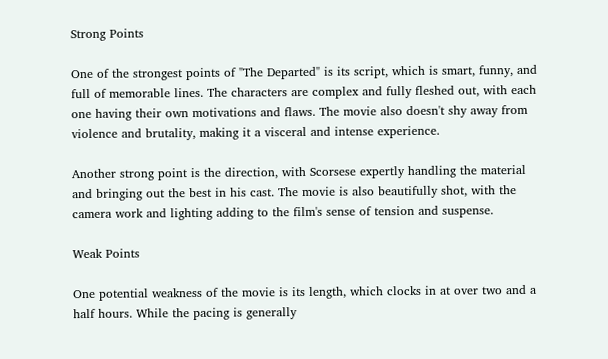Strong Points

One of the strongest points of "The Departed" is its script, which is smart, funny, and full of memorable lines. The characters are complex and fully fleshed out, with each one having their own motivations and flaws. The movie also doesn't shy away from violence and brutality, making it a visceral and intense experience.

Another strong point is the direction, with Scorsese expertly handling the material and bringing out the best in his cast. The movie is also beautifully shot, with the camera work and lighting adding to the film's sense of tension and suspense.

Weak Points

One potential weakness of the movie is its length, which clocks in at over two and a half hours. While the pacing is generally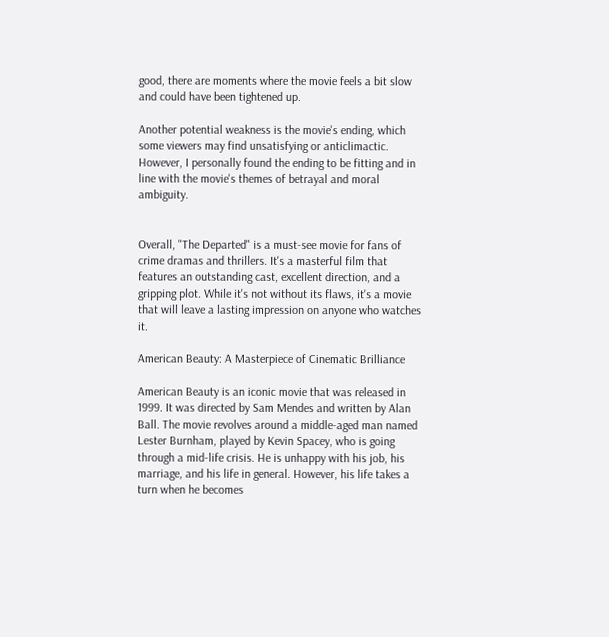good, there are moments where the movie feels a bit slow and could have been tightened up.

Another potential weakness is the movie's ending, which some viewers may find unsatisfying or anticlimactic. However, I personally found the ending to be fitting and in line with the movie's themes of betrayal and moral ambiguity.


Overall, "The Departed" is a must-see movie for fans of crime dramas and thrillers. It's a masterful film that features an outstanding cast, excellent direction, and a gripping plot. While it's not without its flaws, it's a movie that will leave a lasting impression on anyone who watches it.

American Beauty: A Masterpiece of Cinematic Brilliance

American Beauty is an iconic movie that was released in 1999. It was directed by Sam Mendes and written by Alan Ball. The movie revolves around a middle-aged man named Lester Burnham, played by Kevin Spacey, who is going through a mid-life crisis. He is unhappy with his job, his marriage, and his life in general. However, his life takes a turn when he becomes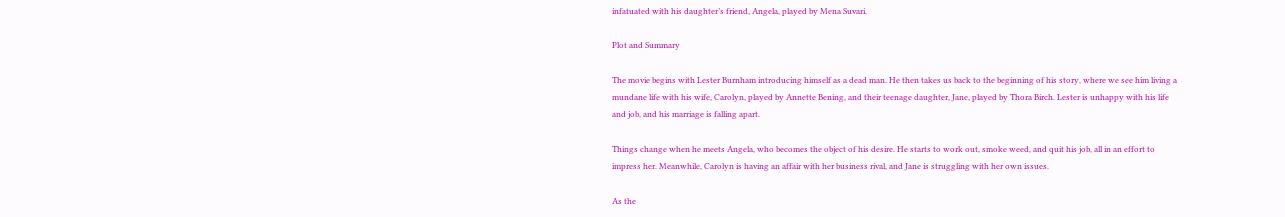infatuated with his daughter’s friend, Angela, played by Mena Suvari.

Plot and Summary

The movie begins with Lester Burnham introducing himself as a dead man. He then takes us back to the beginning of his story, where we see him living a mundane life with his wife, Carolyn, played by Annette Bening, and their teenage daughter, Jane, played by Thora Birch. Lester is unhappy with his life and job, and his marriage is falling apart.

Things change when he meets Angela, who becomes the object of his desire. He starts to work out, smoke weed, and quit his job, all in an effort to impress her. Meanwhile, Carolyn is having an affair with her business rival, and Jane is struggling with her own issues.

As the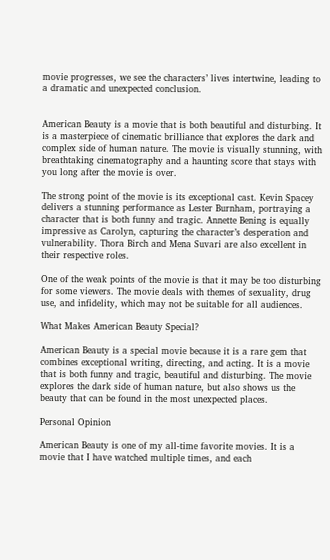movie progresses, we see the characters’ lives intertwine, leading to a dramatic and unexpected conclusion.


American Beauty is a movie that is both beautiful and disturbing. It is a masterpiece of cinematic brilliance that explores the dark and complex side of human nature. The movie is visually stunning, with breathtaking cinematography and a haunting score that stays with you long after the movie is over.

The strong point of the movie is its exceptional cast. Kevin Spacey delivers a stunning performance as Lester Burnham, portraying a character that is both funny and tragic. Annette Bening is equally impressive as Carolyn, capturing the character’s desperation and vulnerability. Thora Birch and Mena Suvari are also excellent in their respective roles.

One of the weak points of the movie is that it may be too disturbing for some viewers. The movie deals with themes of sexuality, drug use, and infidelity, which may not be suitable for all audiences.

What Makes American Beauty Special?

American Beauty is a special movie because it is a rare gem that combines exceptional writing, directing, and acting. It is a movie that is both funny and tragic, beautiful and disturbing. The movie explores the dark side of human nature, but also shows us the beauty that can be found in the most unexpected places.

Personal Opinion

American Beauty is one of my all-time favorite movies. It is a movie that I have watched multiple times, and each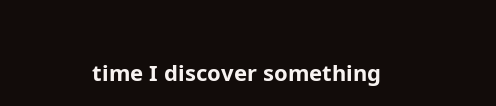time I discover something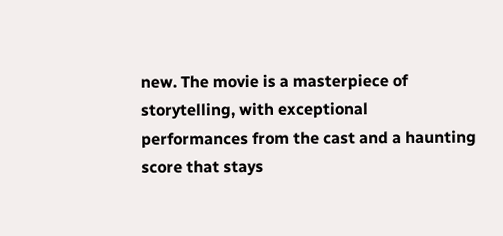new. The movie is a masterpiece of storytelling, with exceptional performances from the cast and a haunting score that stays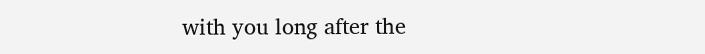with you long after the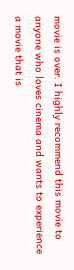movie is over. I highly recommend this movie to anyone who loves cinema and wants to experience a movie that is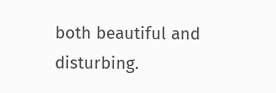both beautiful and disturbing.